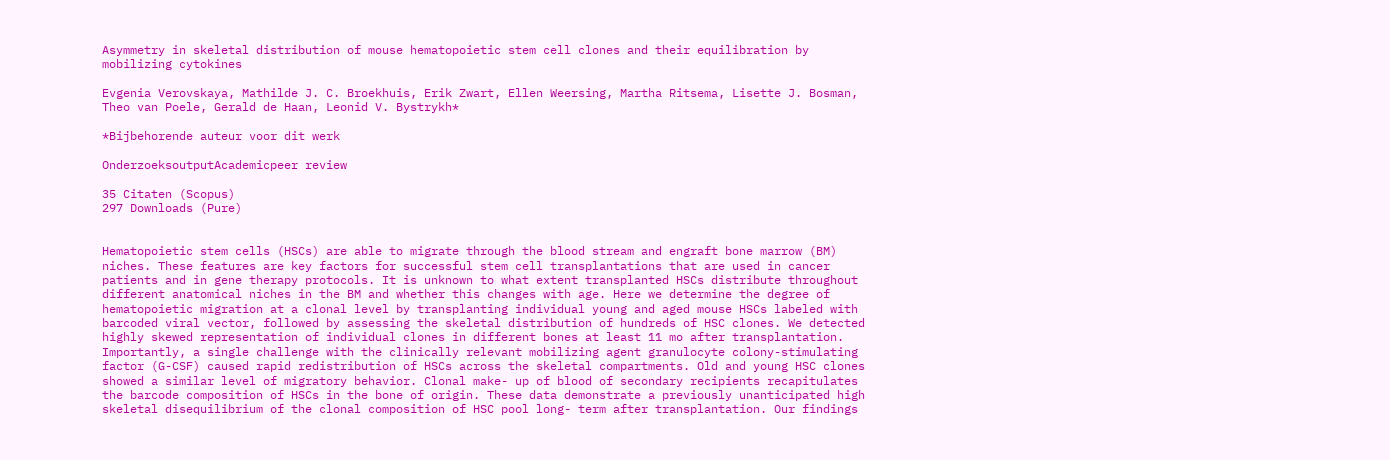Asymmetry in skeletal distribution of mouse hematopoietic stem cell clones and their equilibration by mobilizing cytokines

Evgenia Verovskaya, Mathilde J. C. Broekhuis, Erik Zwart, Ellen Weersing, Martha Ritsema, Lisette J. Bosman, Theo van Poele, Gerald de Haan, Leonid V. Bystrykh*

*Bijbehorende auteur voor dit werk

OnderzoeksoutputAcademicpeer review

35 Citaten (Scopus)
297 Downloads (Pure)


Hematopoietic stem cells (HSCs) are able to migrate through the blood stream and engraft bone marrow (BM) niches. These features are key factors for successful stem cell transplantations that are used in cancer patients and in gene therapy protocols. It is unknown to what extent transplanted HSCs distribute throughout different anatomical niches in the BM and whether this changes with age. Here we determine the degree of hematopoietic migration at a clonal level by transplanting individual young and aged mouse HSCs labeled with barcoded viral vector, followed by assessing the skeletal distribution of hundreds of HSC clones. We detected highly skewed representation of individual clones in different bones at least 11 mo after transplantation. Importantly, a single challenge with the clinically relevant mobilizing agent granulocyte colony-stimulating factor (G-CSF) caused rapid redistribution of HSCs across the skeletal compartments. Old and young HSC clones showed a similar level of migratory behavior. Clonal make- up of blood of secondary recipients recapitulates the barcode composition of HSCs in the bone of origin. These data demonstrate a previously unanticipated high skeletal disequilibrium of the clonal composition of HSC pool long- term after transplantation. Our findings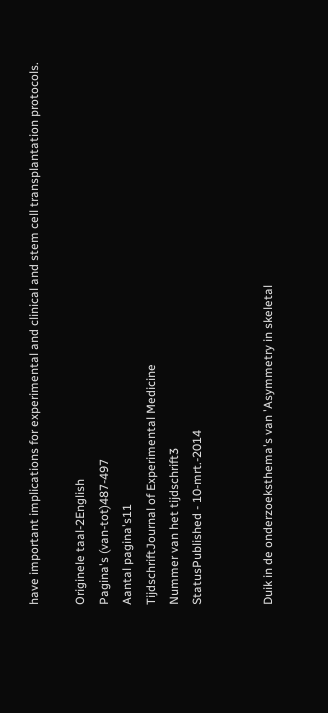have important implications for experimental and clinical and stem cell transplantation protocols.

Originele taal-2English
Pagina's (van-tot)487-497
Aantal pagina's11
TijdschriftJournal of Experimental Medicine
Nummer van het tijdschrift3
StatusPublished - 10-mrt.-2014


Duik in de onderzoeksthema's van 'Asymmetry in skeletal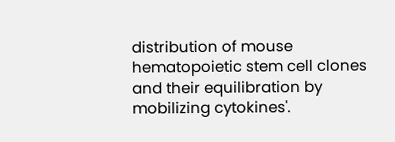distribution of mouse hematopoietic stem cell clones and their equilibration by mobilizing cytokines'.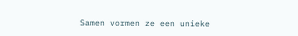Samen vormen ze een unieke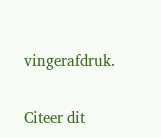vingerafdruk.

Citeer dit